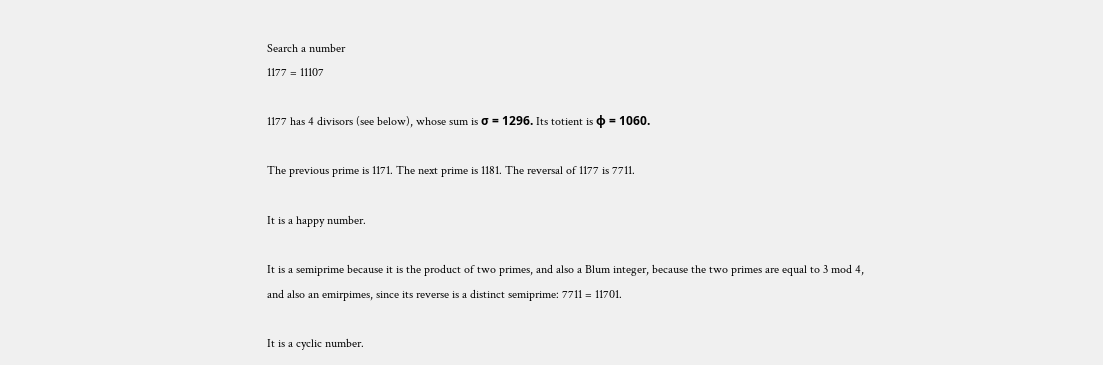Search a number
1177 = 11107

1177 has 4 divisors (see below), whose sum is σ = 1296. Its totient is φ = 1060.

The previous prime is 1171. The next prime is 1181. The reversal of 1177 is 7711.

It is a happy number.

It is a semiprime because it is the product of two primes, and also a Blum integer, because the two primes are equal to 3 mod 4, and also an emirpimes, since its reverse is a distinct semiprime: 7711 = 11701.

It is a cyclic number.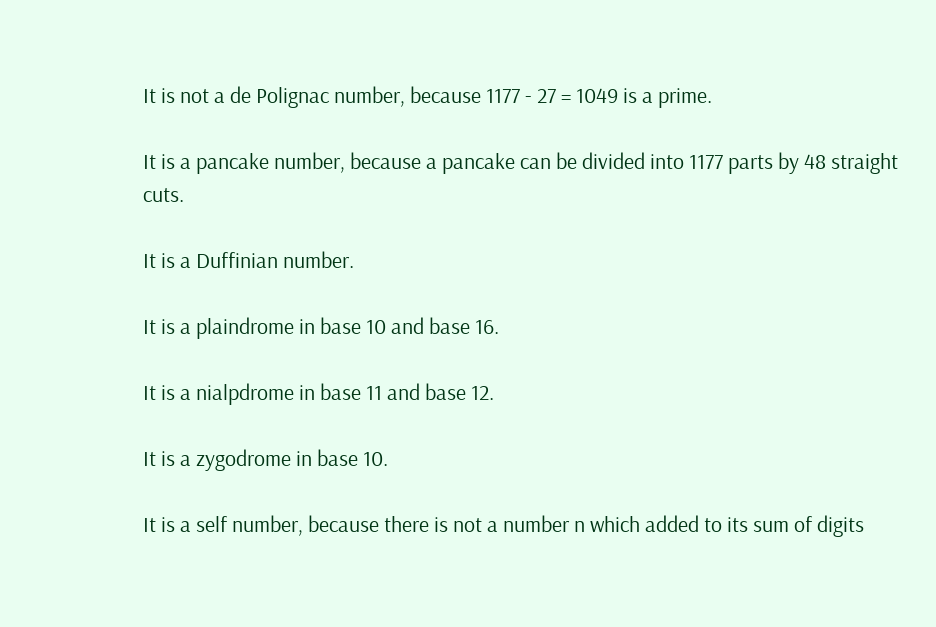It is not a de Polignac number, because 1177 - 27 = 1049 is a prime.

It is a pancake number, because a pancake can be divided into 1177 parts by 48 straight cuts.

It is a Duffinian number.

It is a plaindrome in base 10 and base 16.

It is a nialpdrome in base 11 and base 12.

It is a zygodrome in base 10.

It is a self number, because there is not a number n which added to its sum of digits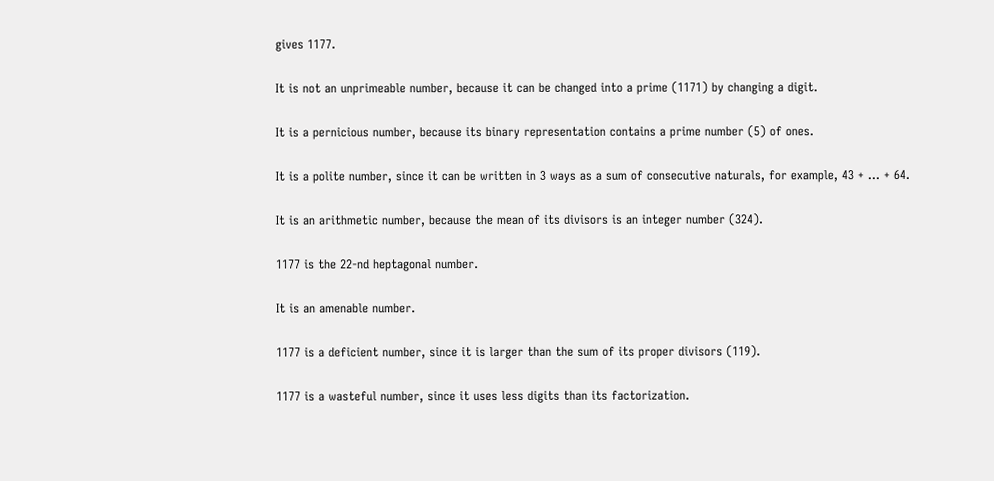gives 1177.

It is not an unprimeable number, because it can be changed into a prime (1171) by changing a digit.

It is a pernicious number, because its binary representation contains a prime number (5) of ones.

It is a polite number, since it can be written in 3 ways as a sum of consecutive naturals, for example, 43 + ... + 64.

It is an arithmetic number, because the mean of its divisors is an integer number (324).

1177 is the 22-nd heptagonal number.

It is an amenable number.

1177 is a deficient number, since it is larger than the sum of its proper divisors (119).

1177 is a wasteful number, since it uses less digits than its factorization.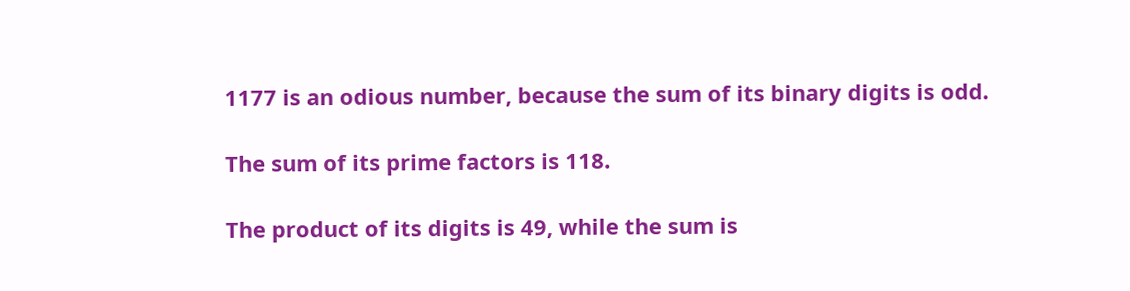1177 is an odious number, because the sum of its binary digits is odd.

The sum of its prime factors is 118.

The product of its digits is 49, while the sum is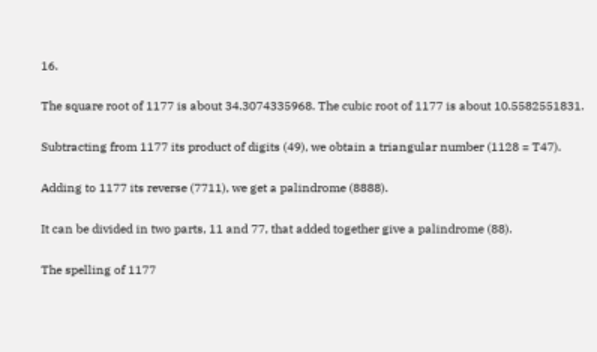16.

The square root of 1177 is about 34.3074335968. The cubic root of 1177 is about 10.5582551831.

Subtracting from 1177 its product of digits (49), we obtain a triangular number (1128 = T47).

Adding to 1177 its reverse (7711), we get a palindrome (8888).

It can be divided in two parts, 11 and 77, that added together give a palindrome (88).

The spelling of 1177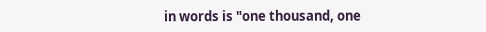in words is "one thousand, one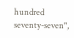hundred seventy-seven",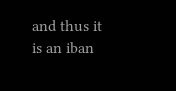and thus it is an iban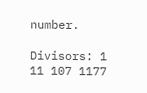number.

Divisors: 1 11 107 1177